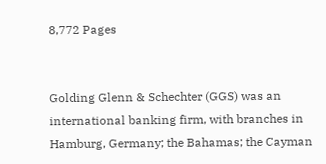8,772 Pages


Golding Glenn & Schechter (GGS) was an international banking firm, with branches in Hamburg, Germany; the Bahamas; the Cayman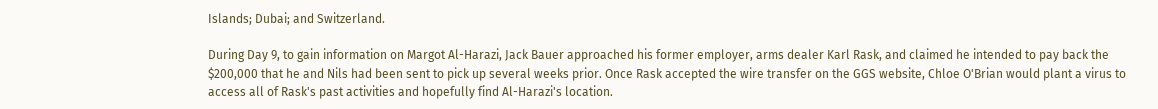Islands; Dubai; and Switzerland.

During Day 9, to gain information on Margot Al-Harazi, Jack Bauer approached his former employer, arms dealer Karl Rask, and claimed he intended to pay back the $200,000 that he and Nils had been sent to pick up several weeks prior. Once Rask accepted the wire transfer on the GGS website, Chloe O'Brian would plant a virus to access all of Rask's past activities and hopefully find Al-Harazi's location.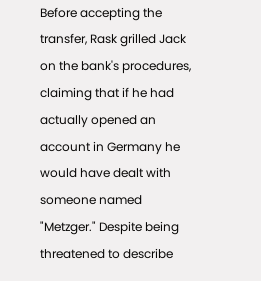Before accepting the transfer, Rask grilled Jack on the bank's procedures, claiming that if he had actually opened an account in Germany he would have dealt with someone named "Metzger." Despite being threatened to describe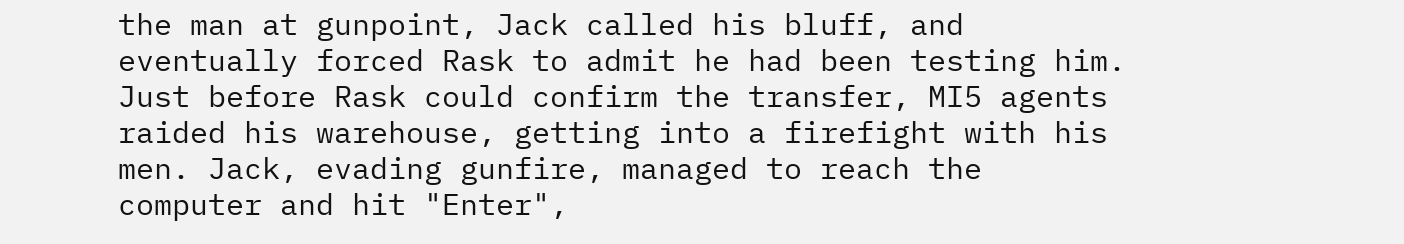the man at gunpoint, Jack called his bluff, and eventually forced Rask to admit he had been testing him. Just before Rask could confirm the transfer, MI5 agents raided his warehouse, getting into a firefight with his men. Jack, evading gunfire, managed to reach the computer and hit "Enter",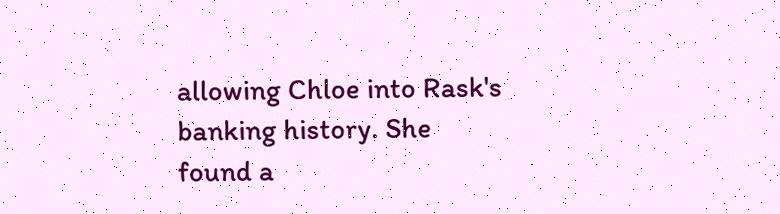allowing Chloe into Rask's banking history. She found a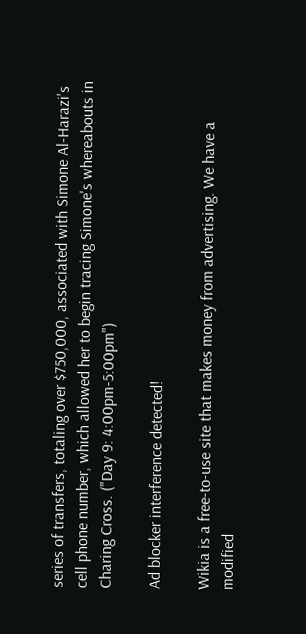series of transfers, totaling over $750,000, associated with Simone Al-Harazi's cell phone number, which allowed her to begin tracing Simone's whereabouts in Charing Cross. ("Day 9: 4:00pm-5:00pm")

Ad blocker interference detected!

Wikia is a free-to-use site that makes money from advertising. We have a modified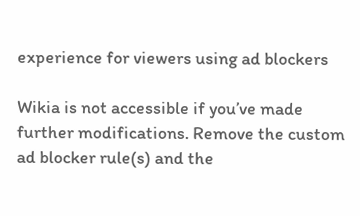experience for viewers using ad blockers

Wikia is not accessible if you’ve made further modifications. Remove the custom ad blocker rule(s) and the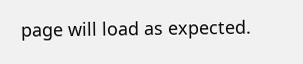page will load as expected.